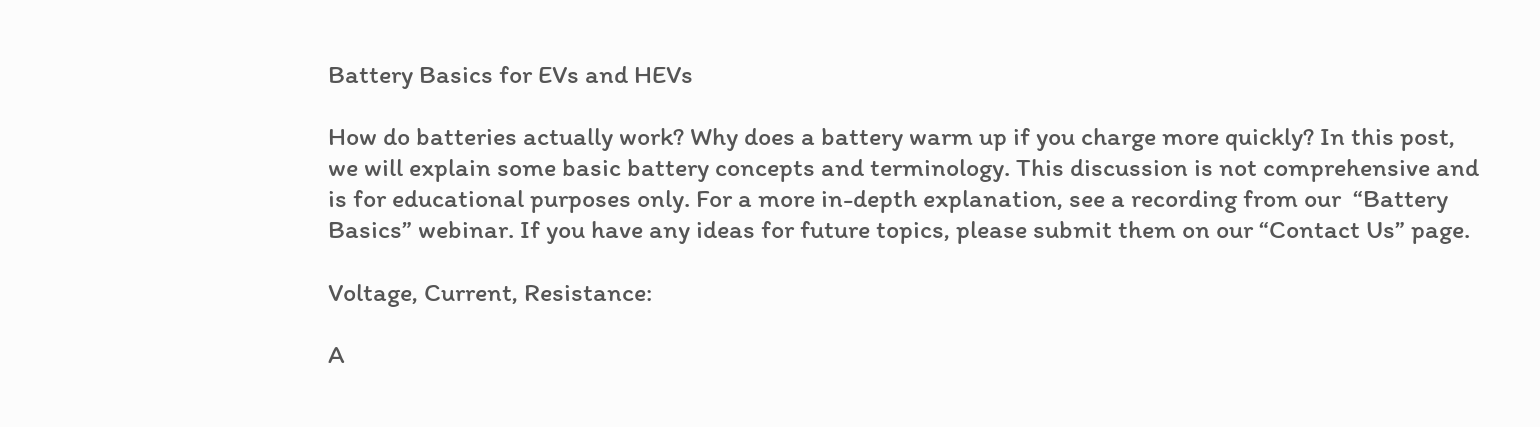Battery Basics for EVs and HEVs

How do batteries actually work? Why does a battery warm up if you charge more quickly? In this post, we will explain some basic battery concepts and terminology. This discussion is not comprehensive and is for educational purposes only. For a more in-depth explanation, see a recording from our  “Battery Basics” webinar. If you have any ideas for future topics, please submit them on our “Contact Us” page.

Voltage, Current, Resistance:

A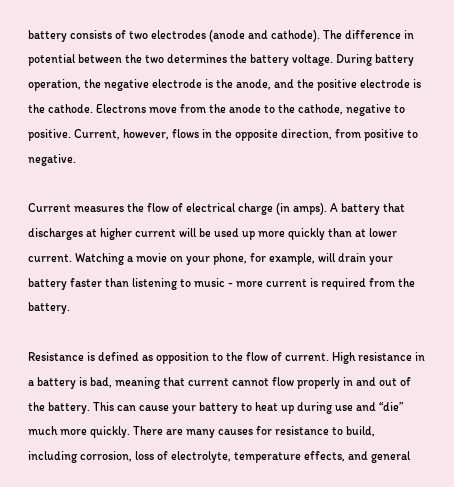battery consists of two electrodes (anode and cathode). The difference in potential between the two determines the battery voltage. During battery operation, the negative electrode is the anode, and the positive electrode is the cathode. Electrons move from the anode to the cathode, negative to positive. Current, however, flows in the opposite direction, from positive to negative.

Current measures the flow of electrical charge (in amps). A battery that discharges at higher current will be used up more quickly than at lower current. Watching a movie on your phone, for example, will drain your battery faster than listening to music - more current is required from the battery.

Resistance is defined as opposition to the flow of current. High resistance in a battery is bad, meaning that current cannot flow properly in and out of the battery. This can cause your battery to heat up during use and “die” much more quickly. There are many causes for resistance to build, including corrosion, loss of electrolyte, temperature effects, and general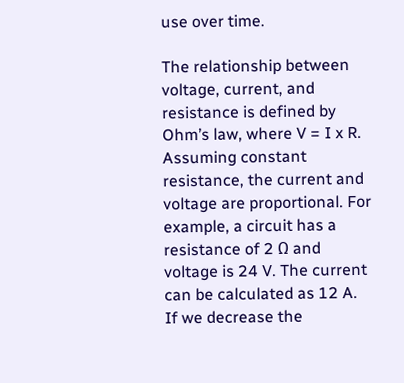use over time.

The relationship between voltage, current, and resistance is defined by Ohm’s law, where V = I x R. Assuming constant resistance, the current and voltage are proportional. For example, a circuit has a resistance of 2 Ω and voltage is 24 V. The current can be calculated as 12 A. If we decrease the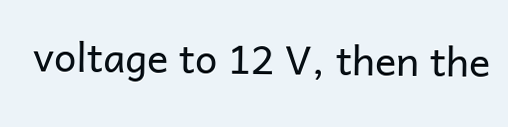voltage to 12 V, then the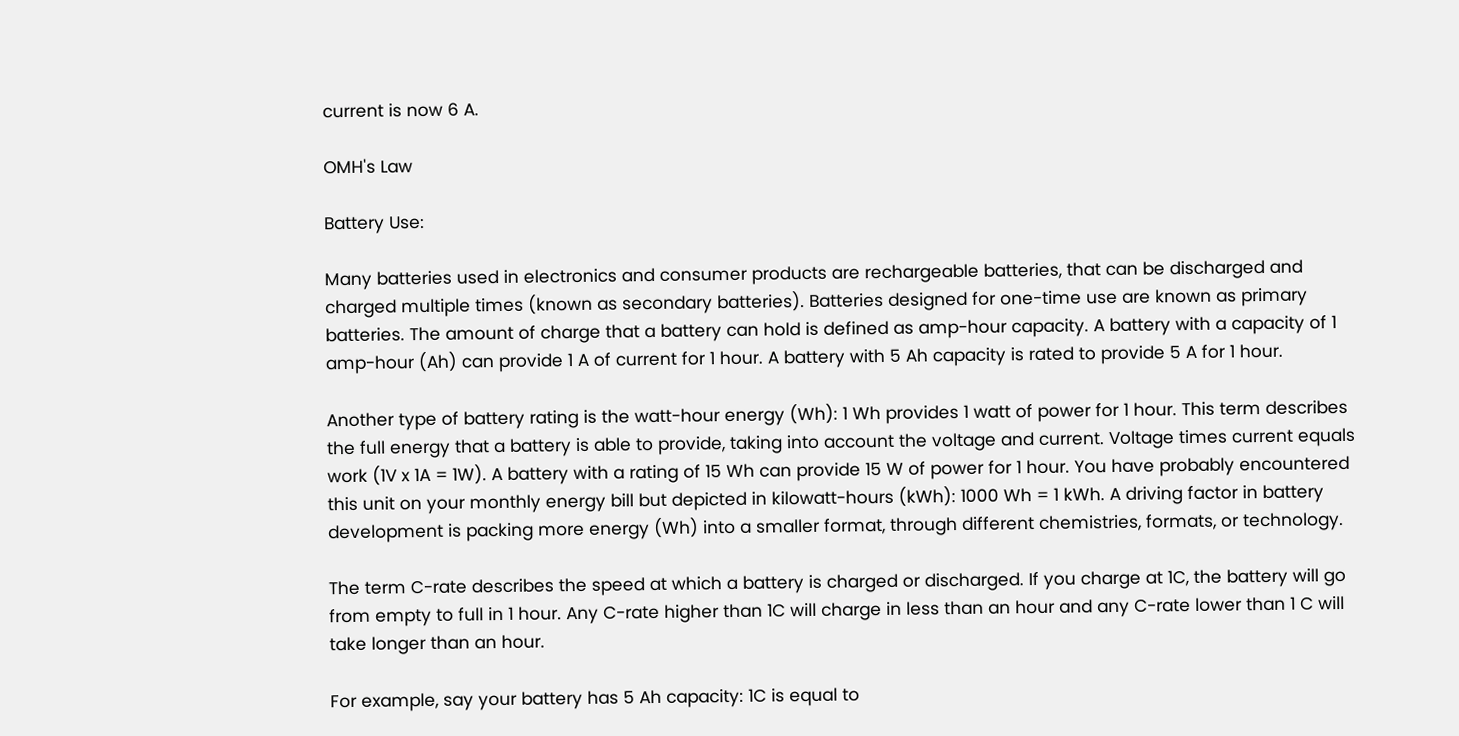current is now 6 A.

OMH's Law

Battery Use:

Many batteries used in electronics and consumer products are rechargeable batteries, that can be discharged and charged multiple times (known as secondary batteries). Batteries designed for one-time use are known as primary batteries. The amount of charge that a battery can hold is defined as amp-hour capacity. A battery with a capacity of 1 amp-hour (Ah) can provide 1 A of current for 1 hour. A battery with 5 Ah capacity is rated to provide 5 A for 1 hour.

Another type of battery rating is the watt-hour energy (Wh): 1 Wh provides 1 watt of power for 1 hour. This term describes the full energy that a battery is able to provide, taking into account the voltage and current. Voltage times current equals work (1V x 1A = 1W). A battery with a rating of 15 Wh can provide 15 W of power for 1 hour. You have probably encountered this unit on your monthly energy bill but depicted in kilowatt-hours (kWh): 1000 Wh = 1 kWh. A driving factor in battery development is packing more energy (Wh) into a smaller format, through different chemistries, formats, or technology.

The term C-rate describes the speed at which a battery is charged or discharged. If you charge at 1C, the battery will go from empty to full in 1 hour. Any C-rate higher than 1C will charge in less than an hour and any C-rate lower than 1 C will take longer than an hour.

For example, say your battery has 5 Ah capacity: 1C is equal to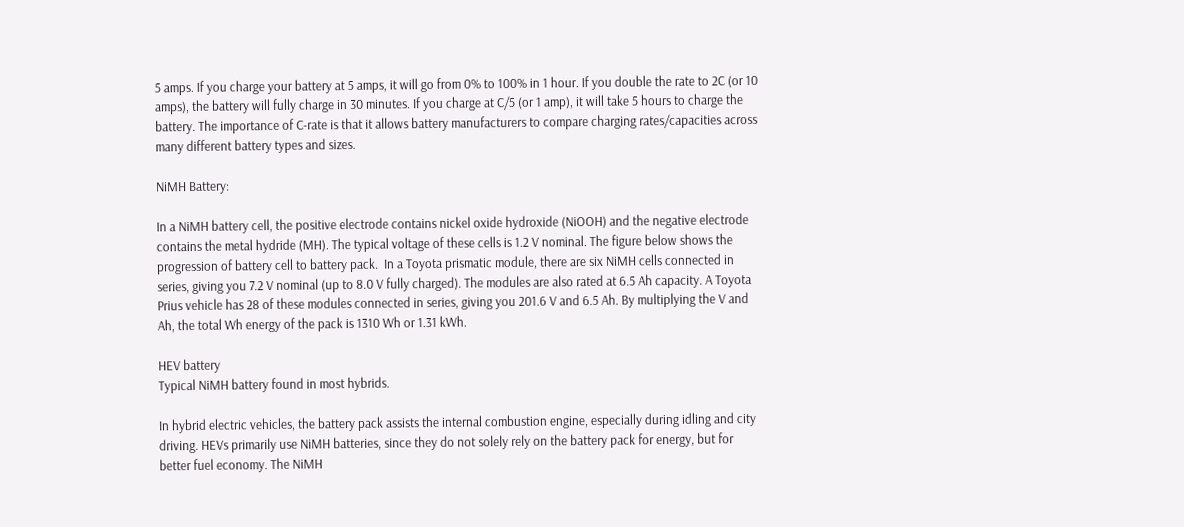5 amps. If you charge your battery at 5 amps, it will go from 0% to 100% in 1 hour. If you double the rate to 2C (or 10 amps), the battery will fully charge in 30 minutes. If you charge at C/5 (or 1 amp), it will take 5 hours to charge the battery. The importance of C-rate is that it allows battery manufacturers to compare charging rates/capacities across many different battery types and sizes.

NiMH Battery:

In a NiMH battery cell, the positive electrode contains nickel oxide hydroxide (NiOOH) and the negative electrode contains the metal hydride (MH). The typical voltage of these cells is 1.2 V nominal. The figure below shows the progression of battery cell to battery pack.  In a Toyota prismatic module, there are six NiMH cells connected in series, giving you 7.2 V nominal (up to 8.0 V fully charged). The modules are also rated at 6.5 Ah capacity. A Toyota Prius vehicle has 28 of these modules connected in series, giving you 201.6 V and 6.5 Ah. By multiplying the V and Ah, the total Wh energy of the pack is 1310 Wh or 1.31 kWh.

HEV battery
Typical NiMH battery found in most hybrids.

In hybrid electric vehicles, the battery pack assists the internal combustion engine, especially during idling and city driving. HEVs primarily use NiMH batteries, since they do not solely rely on the battery pack for energy, but for better fuel economy. The NiMH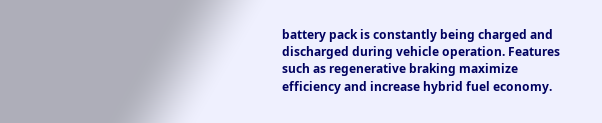battery pack is constantly being charged and discharged during vehicle operation. Features such as regenerative braking maximize efficiency and increase hybrid fuel economy.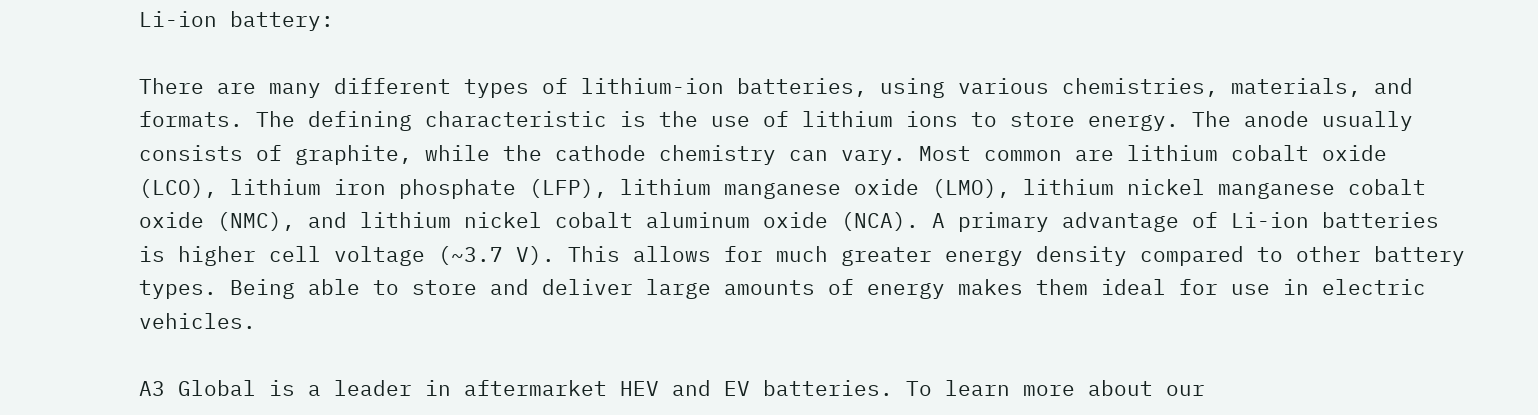Li-ion battery:

There are many different types of lithium-ion batteries, using various chemistries, materials, and formats. The defining characteristic is the use of lithium ions to store energy. The anode usually consists of graphite, while the cathode chemistry can vary. Most common are lithium cobalt oxide (LCO), lithium iron phosphate (LFP), lithium manganese oxide (LMO), lithium nickel manganese cobalt oxide (NMC), and lithium nickel cobalt aluminum oxide (NCA). A primary advantage of Li-ion batteries is higher cell voltage (~3.7 V). This allows for much greater energy density compared to other battery types. Being able to store and deliver large amounts of energy makes them ideal for use in electric vehicles.

A3 Global is a leader in aftermarket HEV and EV batteries. To learn more about our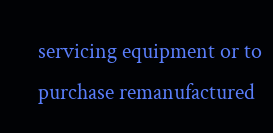servicing equipment or to purchase remanufactured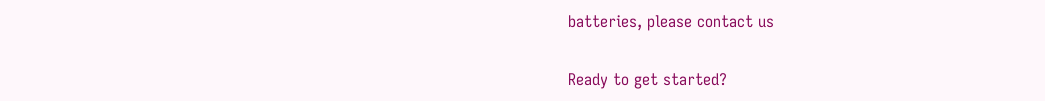batteries, please contact us

Ready to get started?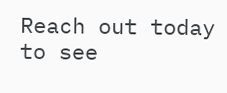Reach out today to see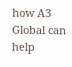how A3 Global can help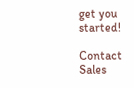get you started!

Contact Sales